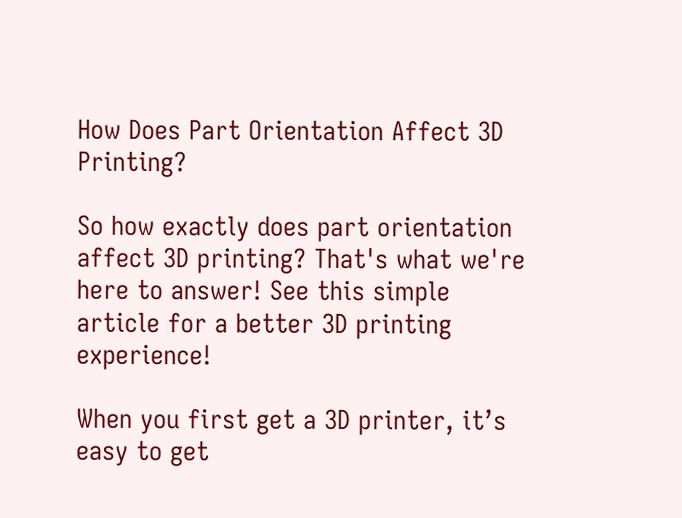How Does Part Orientation Affect 3D Printing?

So how exactly does part orientation affect 3D printing? That's what we're here to answer! See this simple article for a better 3D printing experience!

When you first get a 3D printer, it’s easy to get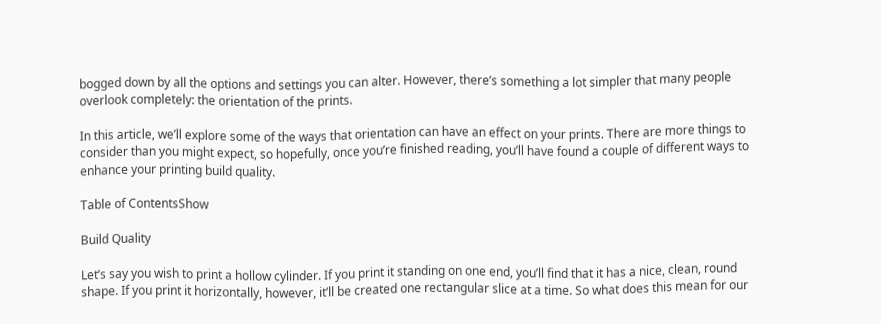bogged down by all the options and settings you can alter. However, there’s something a lot simpler that many people overlook completely: the orientation of the prints.

In this article, we’ll explore some of the ways that orientation can have an effect on your prints. There are more things to consider than you might expect, so hopefully, once you’re finished reading, you’ll have found a couple of different ways to enhance your printing build quality.

Table of ContentsShow

Build Quality

Let’s say you wish to print a hollow cylinder. If you print it standing on one end, you’ll find that it has a nice, clean, round shape. If you print it horizontally, however, it’ll be created one rectangular slice at a time. So what does this mean for our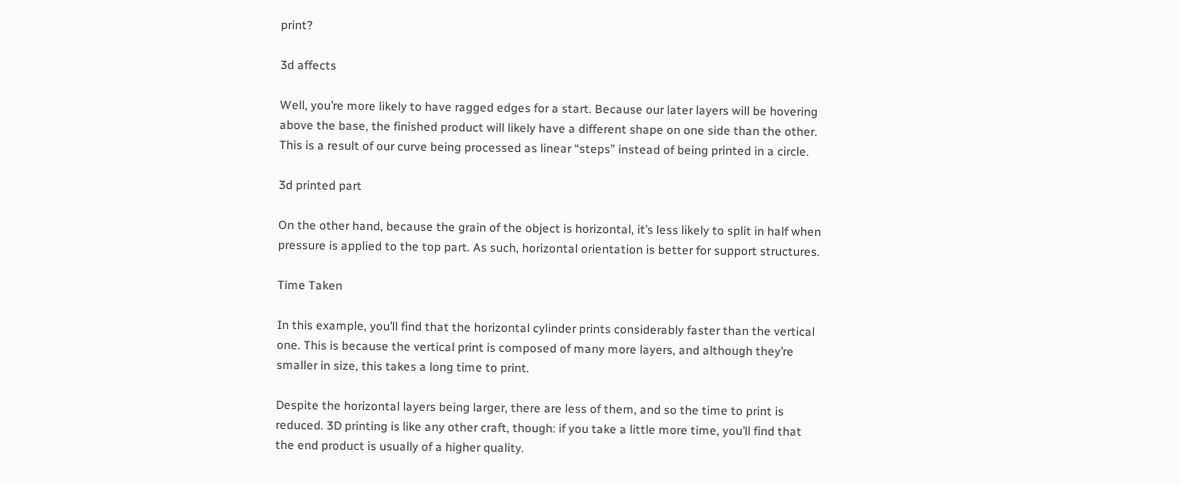print?

3d affects

Well, you’re more likely to have ragged edges for a start. Because our later layers will be hovering above the base, the finished product will likely have a different shape on one side than the other. This is a result of our curve being processed as linear “steps” instead of being printed in a circle.

3d printed part

On the other hand, because the grain of the object is horizontal, it’s less likely to split in half when pressure is applied to the top part. As such, horizontal orientation is better for support structures.

Time Taken

In this example, you’ll find that the horizontal cylinder prints considerably faster than the vertical one. This is because the vertical print is composed of many more layers, and although they’re smaller in size, this takes a long time to print.

Despite the horizontal layers being larger, there are less of them, and so the time to print is reduced. 3D printing is like any other craft, though: if you take a little more time, you’ll find that the end product is usually of a higher quality.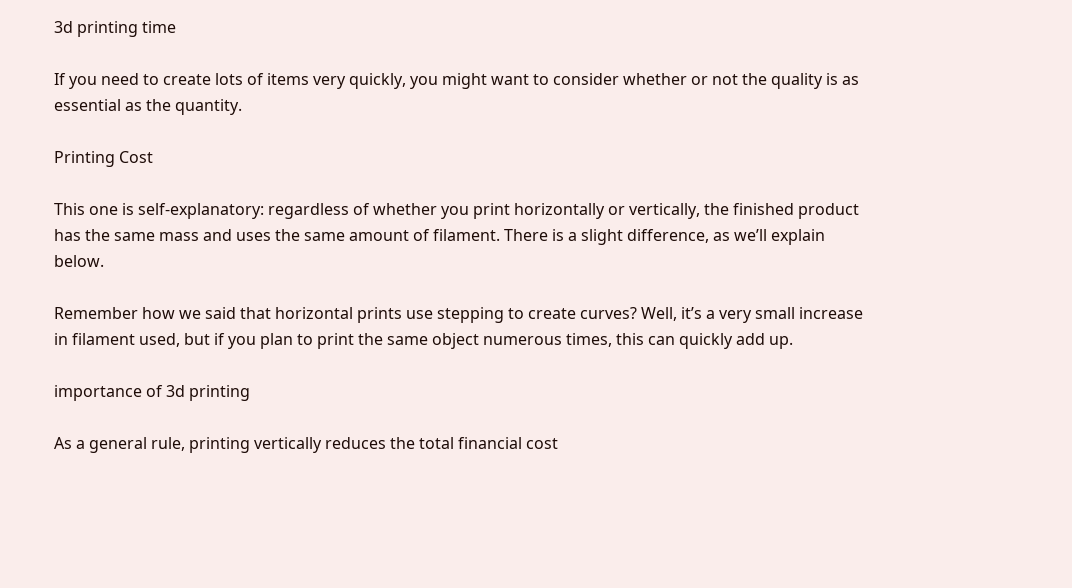3d printing time

If you need to create lots of items very quickly, you might want to consider whether or not the quality is as essential as the quantity.

Printing Cost

This one is self-explanatory: regardless of whether you print horizontally or vertically, the finished product has the same mass and uses the same amount of filament. There is a slight difference, as we’ll explain below.

Remember how we said that horizontal prints use stepping to create curves? Well, it’s a very small increase in filament used, but if you plan to print the same object numerous times, this can quickly add up.

importance of 3d printing

As a general rule, printing vertically reduces the total financial cost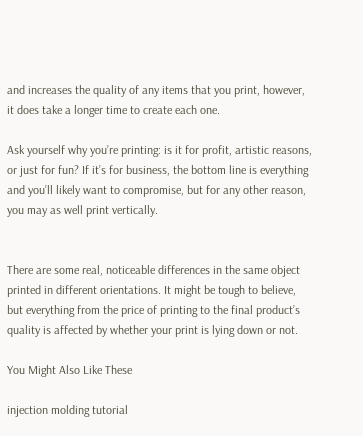and increases the quality of any items that you print, however, it does take a longer time to create each one.

Ask yourself why you’re printing: is it for profit, artistic reasons, or just for fun? If it’s for business, the bottom line is everything and you’ll likely want to compromise, but for any other reason, you may as well print vertically.


There are some real, noticeable differences in the same object printed in different orientations. It might be tough to believe, but everything from the price of printing to the final product’s quality is affected by whether your print is lying down or not.

You Might Also Like These

injection molding tutorial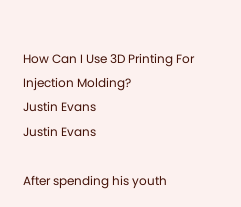How Can I Use 3D Printing For Injection Molding?
Justin Evans
Justin Evans

After spending his youth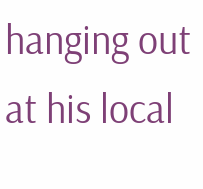hanging out at his local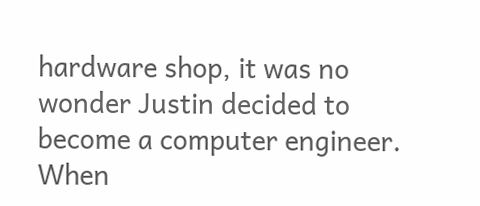hardware shop, it was no wonder Justin decided to become a computer engineer. When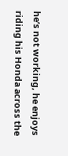he’s not working, he enjoys riding his Honda across the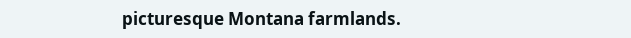picturesque Montana farmlands.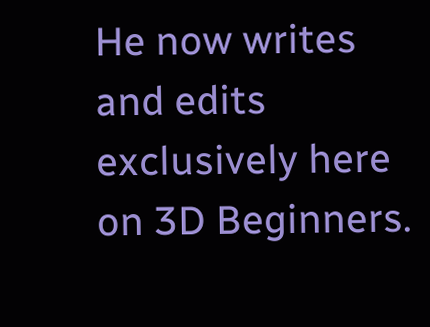He now writes and edits exclusively here on 3D Beginners.